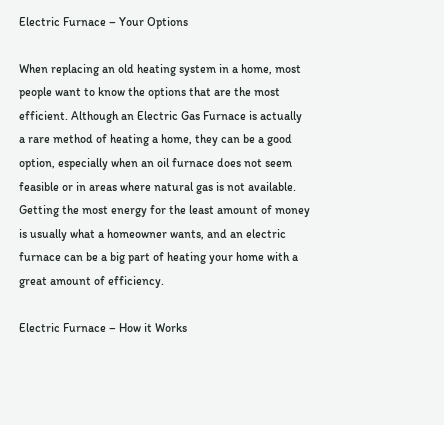Electric Furnace – Your Options

When replacing an old heating system in a home, most people want to know the options that are the most efficient. Although an Electric Gas Furnace is actually a rare method of heating a home, they can be a good option, especially when an oil furnace does not seem feasible or in areas where natural gas is not available. Getting the most energy for the least amount of money is usually what a homeowner wants, and an electric furnace can be a big part of heating your home with a great amount of efficiency.

Electric Furnace – How it Works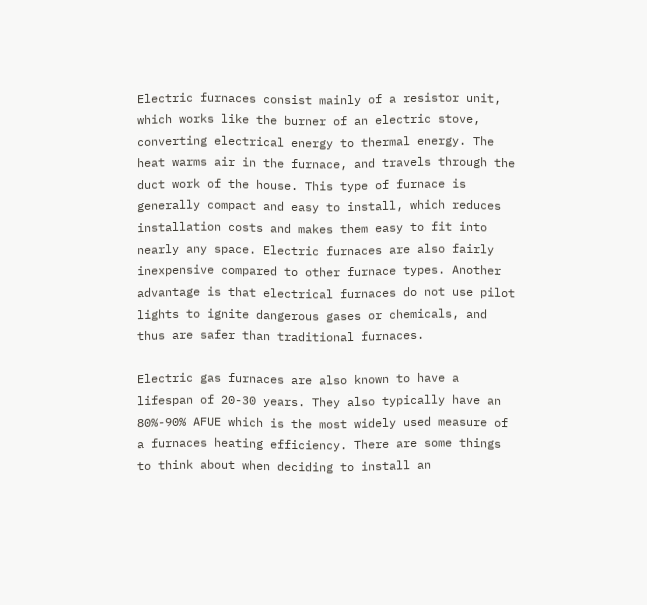Electric furnaces consist mainly of a resistor unit, which works like the burner of an electric stove, converting electrical energy to thermal energy. The heat warms air in the furnace, and travels through the duct work of the house. This type of furnace is generally compact and easy to install, which reduces installation costs and makes them easy to fit into nearly any space. Electric furnaces are also fairly inexpensive compared to other furnace types. Another advantage is that electrical furnaces do not use pilot lights to ignite dangerous gases or chemicals, and thus are safer than traditional furnaces.

Electric gas furnaces are also known to have a lifespan of 20-30 years. They also typically have an 80%-90% AFUE which is the most widely used measure of a furnaces heating efficiency. There are some things to think about when deciding to install an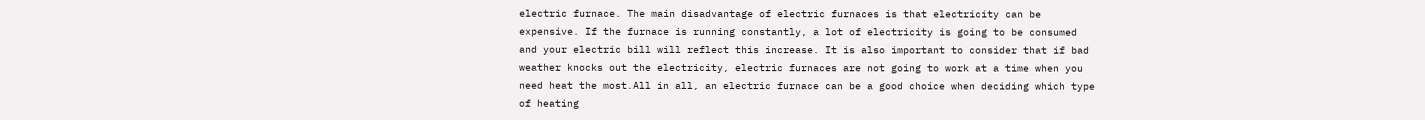electric furnace. The main disadvantage of electric furnaces is that electricity can be expensive. If the furnace is running constantly, a lot of electricity is going to be consumed and your electric bill will reflect this increase. It is also important to consider that if bad weather knocks out the electricity, electric furnaces are not going to work at a time when you need heat the most.All in all, an electric furnace can be a good choice when deciding which type of heating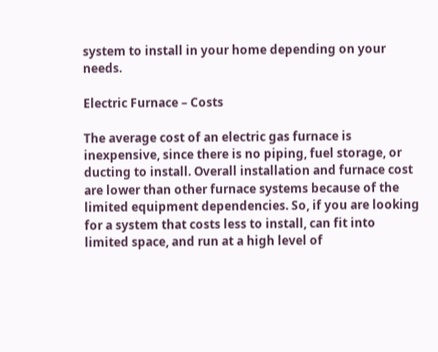system to install in your home depending on your needs.

Electric Furnace – Costs

The average cost of an electric gas furnace is inexpensive, since there is no piping, fuel storage, or ducting to install. Overall installation and furnace cost are lower than other furnace systems because of the limited equipment dependencies. So, if you are looking for a system that costs less to install, can fit into limited space, and run at a high level of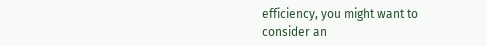efficiency, you might want to consider an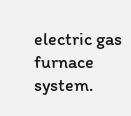electric gas furnace system.